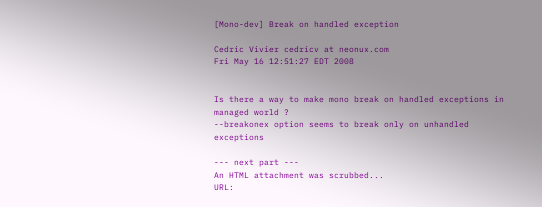[Mono-dev] Break on handled exception

Cedric Vivier cedricv at neonux.com
Fri May 16 12:51:27 EDT 2008


Is there a way to make mono break on handled exceptions in managed world ?
--breakonex option seems to break only on unhandled exceptions

--- next part ---
An HTML attachment was scrubbed...
URL: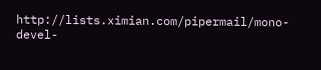http://lists.ximian.com/pipermail/mono-devel-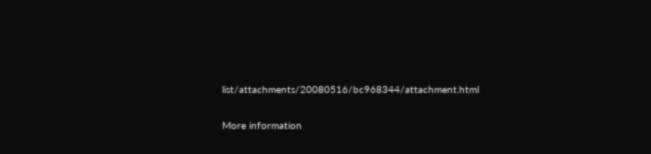list/attachments/20080516/bc968344/attachment.html

More information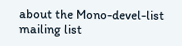about the Mono-devel-list mailing list